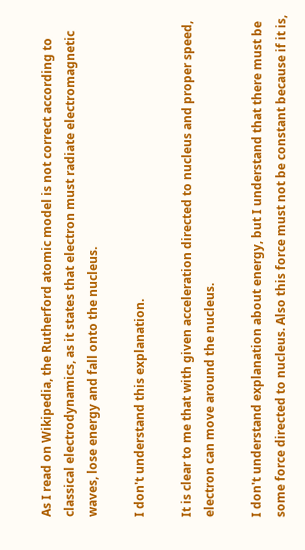As I read on Wikipedia, the Rutherford atomic model is not correct according to classical electrodynamics, as it states that electron must radiate electromagnetic waves, lose energy and fall onto the nucleus.

I don't understand this explanation.

It is clear to me that with given acceleration directed to nucleus and proper speed, electron can move around the nucleus.

I don't understand explanation about energy, but I understand that there must be some force directed to nucleus. Also this force must not be constant because if it is,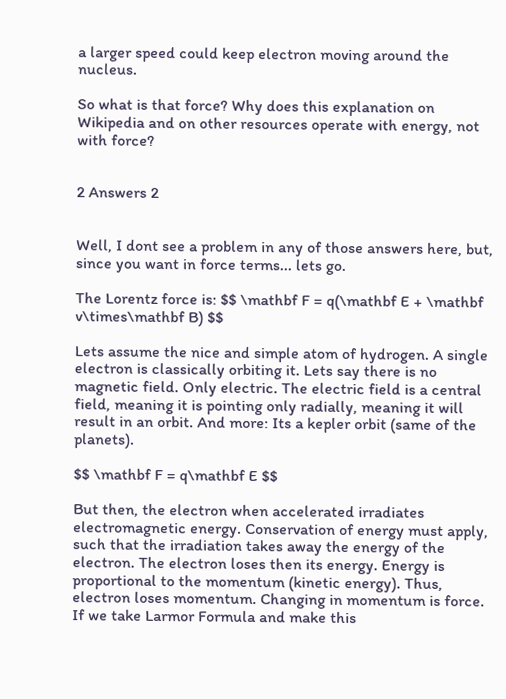a larger speed could keep electron moving around the nucleus.

So what is that force? Why does this explanation on Wikipedia and on other resources operate with energy, not with force?


2 Answers 2


Well, I dont see a problem in any of those answers here, but, since you want in force terms... lets go.

The Lorentz force is: $$ \mathbf F = q(\mathbf E + \mathbf v\times\mathbf B) $$

Lets assume the nice and simple atom of hydrogen. A single electron is classically orbiting it. Lets say there is no magnetic field. Only electric. The electric field is a central field, meaning it is pointing only radially, meaning it will result in an orbit. And more: Its a kepler orbit (same of the planets).

$$ \mathbf F = q\mathbf E $$

But then, the electron when accelerated irradiates electromagnetic energy. Conservation of energy must apply, such that the irradiation takes away the energy of the electron. The electron loses then its energy. Energy is proportional to the momentum (kinetic energy). Thus, electron loses momentum. Changing in momentum is force. If we take Larmor Formula and make this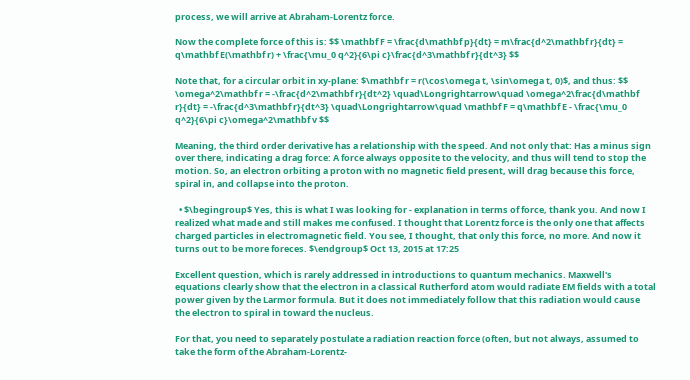process, we will arrive at Abraham-Lorentz force.

Now the complete force of this is: $$ \mathbf F = \frac{d\mathbf p}{dt} = m\frac{d^2\mathbf r}{dt} = q\mathbf E(\mathbf r) + \frac{\mu_0 q^2}{6\pi c}\frac{d^3\mathbf r}{dt^3} $$

Note that, for a circular orbit in xy-plane: $\mathbf r = r(\cos\omega t, \sin\omega t, 0)$, and thus: $$ \omega^2\mathbf r = -\frac{d^2\mathbf r}{dt^2} \quad\Longrightarrow\quad \omega^2\frac{d\mathbf r}{dt} = -\frac{d^3\mathbf r}{dt^3} \quad\Longrightarrow\quad \mathbf F = q\mathbf E - \frac{\mu_0 q^2}{6\pi c}\omega^2\mathbf v $$

Meaning, the third order derivative has a relationship with the speed. And not only that: Has a minus sign over there, indicating a drag force: A force always opposite to the velocity, and thus will tend to stop the motion. So, an electron orbiting a proton with no magnetic field present, will drag because this force, spiral in, and collapse into the proton.

  • $\begingroup$ Yes, this is what I was looking for - explanation in terms of force, thank you. And now I realized what made and still makes me confused. I thought that Lorentz force is the only one that affects charged particles in electromagnetic field. You see, I thought, that only this force, no more. And now it turns out to be more foreces. $\endgroup$ Oct 13, 2015 at 17:25

Excellent question, which is rarely addressed in introductions to quantum mechanics. Maxwell's equations clearly show that the electron in a classical Rutherford atom would radiate EM fields with a total power given by the Larmor formula. But it does not immediately follow that this radiation would cause the electron to spiral in toward the nucleus.

For that, you need to separately postulate a radiation reaction force (often, but not always, assumed to take the form of the Abraham-Lorentz-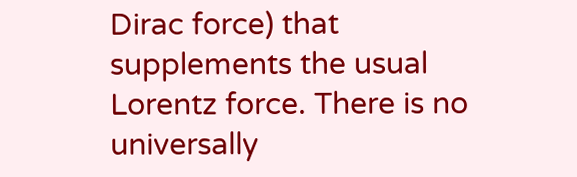Dirac force) that supplements the usual Lorentz force. There is no universally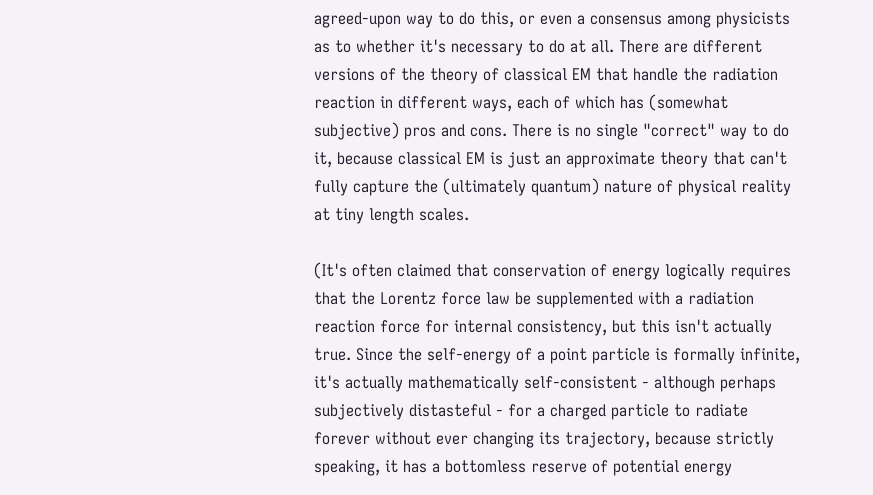agreed-upon way to do this, or even a consensus among physicists as to whether it's necessary to do at all. There are different versions of the theory of classical EM that handle the radiation reaction in different ways, each of which has (somewhat subjective) pros and cons. There is no single "correct" way to do it, because classical EM is just an approximate theory that can't fully capture the (ultimately quantum) nature of physical reality at tiny length scales.

(It's often claimed that conservation of energy logically requires that the Lorentz force law be supplemented with a radiation reaction force for internal consistency, but this isn't actually true. Since the self-energy of a point particle is formally infinite, it's actually mathematically self-consistent - although perhaps subjectively distasteful - for a charged particle to radiate forever without ever changing its trajectory, because strictly speaking, it has a bottomless reserve of potential energy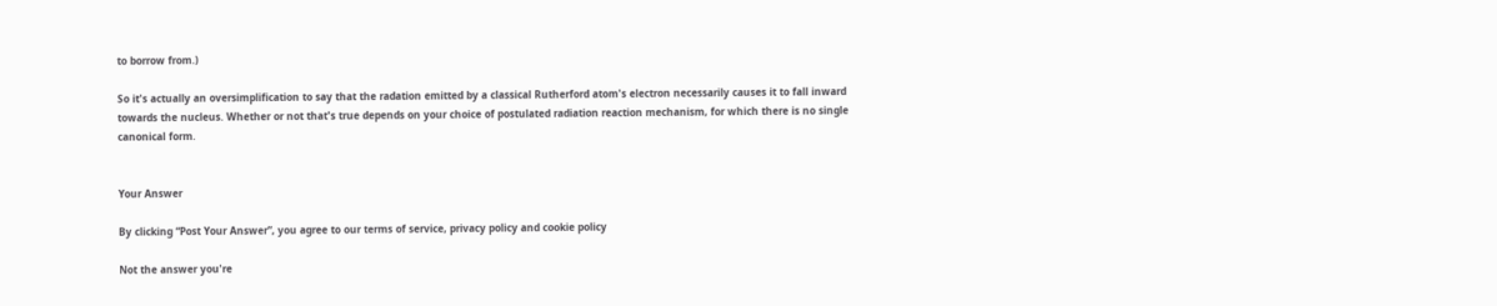to borrow from.)

So it's actually an oversimplification to say that the radation emitted by a classical Rutherford atom's electron necessarily causes it to fall inward towards the nucleus. Whether or not that's true depends on your choice of postulated radiation reaction mechanism, for which there is no single canonical form.


Your Answer

By clicking “Post Your Answer”, you agree to our terms of service, privacy policy and cookie policy

Not the answer you're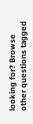looking for? Browse other questions tagged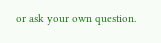or ask your own question.